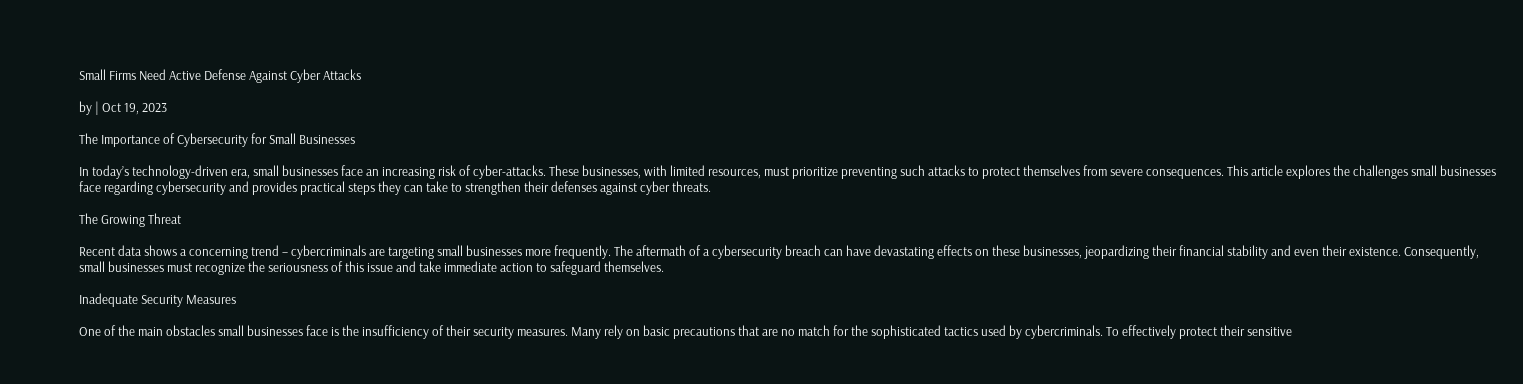Small Firms Need Active Defense Against Cyber Attacks

by | Oct 19, 2023

The Importance of Cybersecurity for Small Businesses

In today’s technology-driven era, small businesses face an increasing risk of cyber-attacks. These businesses, with limited resources, must prioritize preventing such attacks to protect themselves from severe consequences. This article explores the challenges small businesses face regarding cybersecurity and provides practical steps they can take to strengthen their defenses against cyber threats.

The Growing Threat

Recent data shows a concerning trend – cybercriminals are targeting small businesses more frequently. The aftermath of a cybersecurity breach can have devastating effects on these businesses, jeopardizing their financial stability and even their existence. Consequently, small businesses must recognize the seriousness of this issue and take immediate action to safeguard themselves.

Inadequate Security Measures

One of the main obstacles small businesses face is the insufficiency of their security measures. Many rely on basic precautions that are no match for the sophisticated tactics used by cybercriminals. To effectively protect their sensitive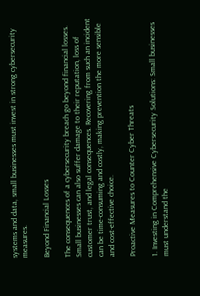systems and data, small businesses must invest in strong cybersecurity measures.

Beyond Financial Losses

The consequences of a cybersecurity breach go beyond financial losses. Small businesses can also suffer damage to their reputation, loss of customer trust, and legal consequences. Recovering from such an incident can be time-consuming and costly, making prevention the more sensible and cost-effective choice.

Proactive Measures to Counter Cyber Threats

1. Investing in Comprehensive Cybersecurity Solutions: Small businesses must understand the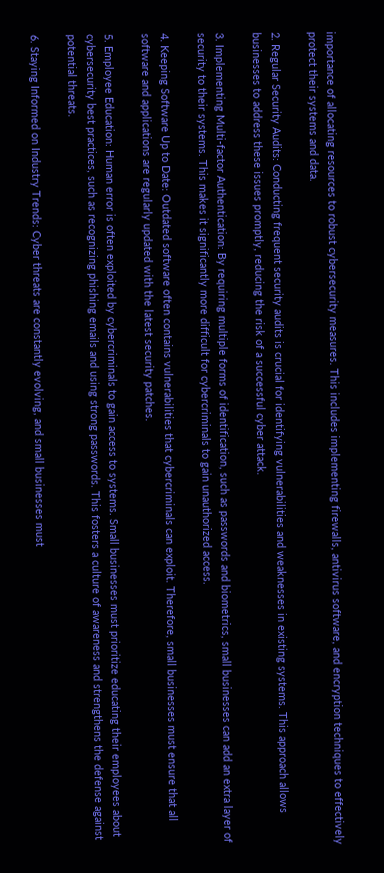importance of allocating resources to robust cybersecurity measures. This includes implementing firewalls, antivirus software, and encryption techniques to effectively protect their systems and data.

2. Regular Security Audits: Conducting frequent security audits is crucial for identifying vulnerabilities and weaknesses in existing systems. This approach allows businesses to address these issues promptly, reducing the risk of a successful cyber attack.

3. Implementing Multi-factor Authentication: By requiring multiple forms of identification, such as passwords and biometrics, small businesses can add an extra layer of security to their systems. This makes it significantly more difficult for cybercriminals to gain unauthorized access.

4. Keeping Software Up to Date: Outdated software often contains vulnerabilities that cybercriminals can exploit. Therefore, small businesses must ensure that all software and applications are regularly updated with the latest security patches.

5. Employee Education: Human error is often exploited by cybercriminals to gain access to systems. Small businesses must prioritize educating their employees about cybersecurity best practices, such as recognizing phishing emails and using strong passwords. This fosters a culture of awareness and strengthens the defense against potential threats.

6. Staying Informed on Industry Trends: Cyber threats are constantly evolving, and small businesses must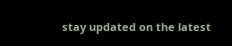stay updated on the latest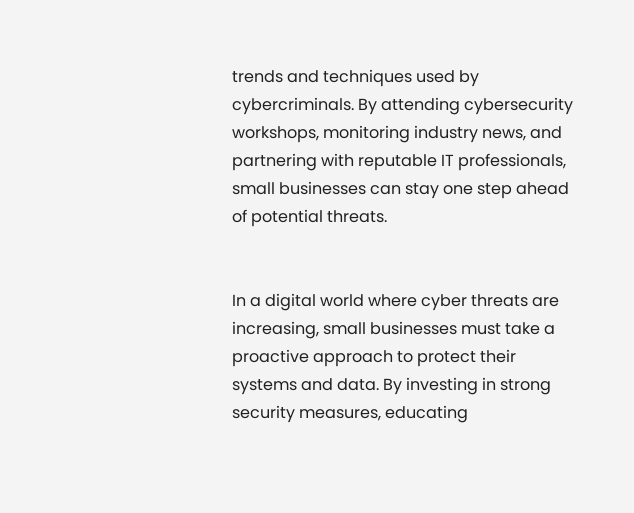trends and techniques used by cybercriminals. By attending cybersecurity workshops, monitoring industry news, and partnering with reputable IT professionals, small businesses can stay one step ahead of potential threats.


In a digital world where cyber threats are increasing, small businesses must take a proactive approach to protect their systems and data. By investing in strong security measures, educating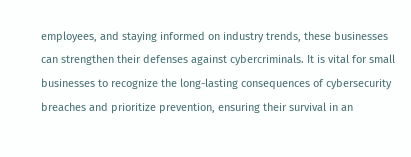employees, and staying informed on industry trends, these businesses can strengthen their defenses against cybercriminals. It is vital for small businesses to recognize the long-lasting consequences of cybersecurity breaches and prioritize prevention, ensuring their survival in an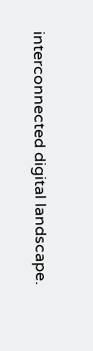interconnected digital landscape.